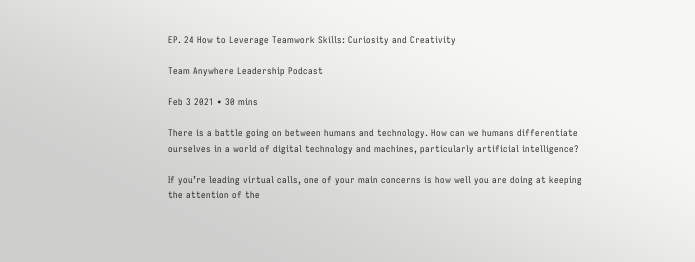EP. 24 How to Leverage Teamwork Skills: Curiosity and Creativity

Team Anywhere Leadership Podcast

Feb 3 2021 • 30 mins

There is a battle going on between humans and technology. How can we humans differentiate ourselves in a world of digital technology and machines, particularly artificial intelligence?

If you’re leading virtual calls, one of your main concerns is how well you are doing at keeping the attention of the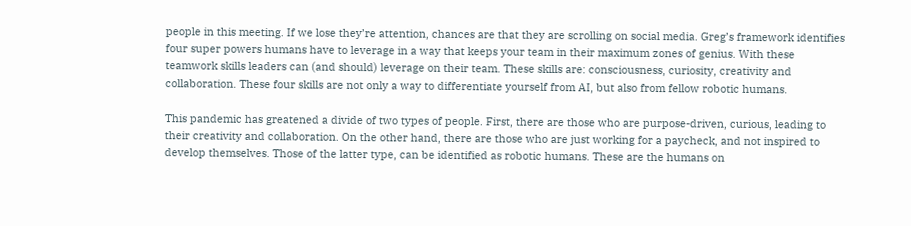people in this meeting. If we lose they’re attention, chances are that they are scrolling on social media. Greg’s framework identifies four super powers humans have to leverage in a way that keeps your team in their maximum zones of genius. With these teamwork skills leaders can (and should) leverage on their team. These skills are: consciousness, curiosity, creativity and collaboration. These four skills are not only a way to differentiate yourself from AI, but also from fellow robotic humans.

This pandemic has greatened a divide of two types of people. First, there are those who are purpose-driven, curious, leading to their creativity and collaboration. On the other hand, there are those who are just working for a paycheck, and not inspired to develop themselves. Those of the latter type, can be identified as robotic humans. These are the humans on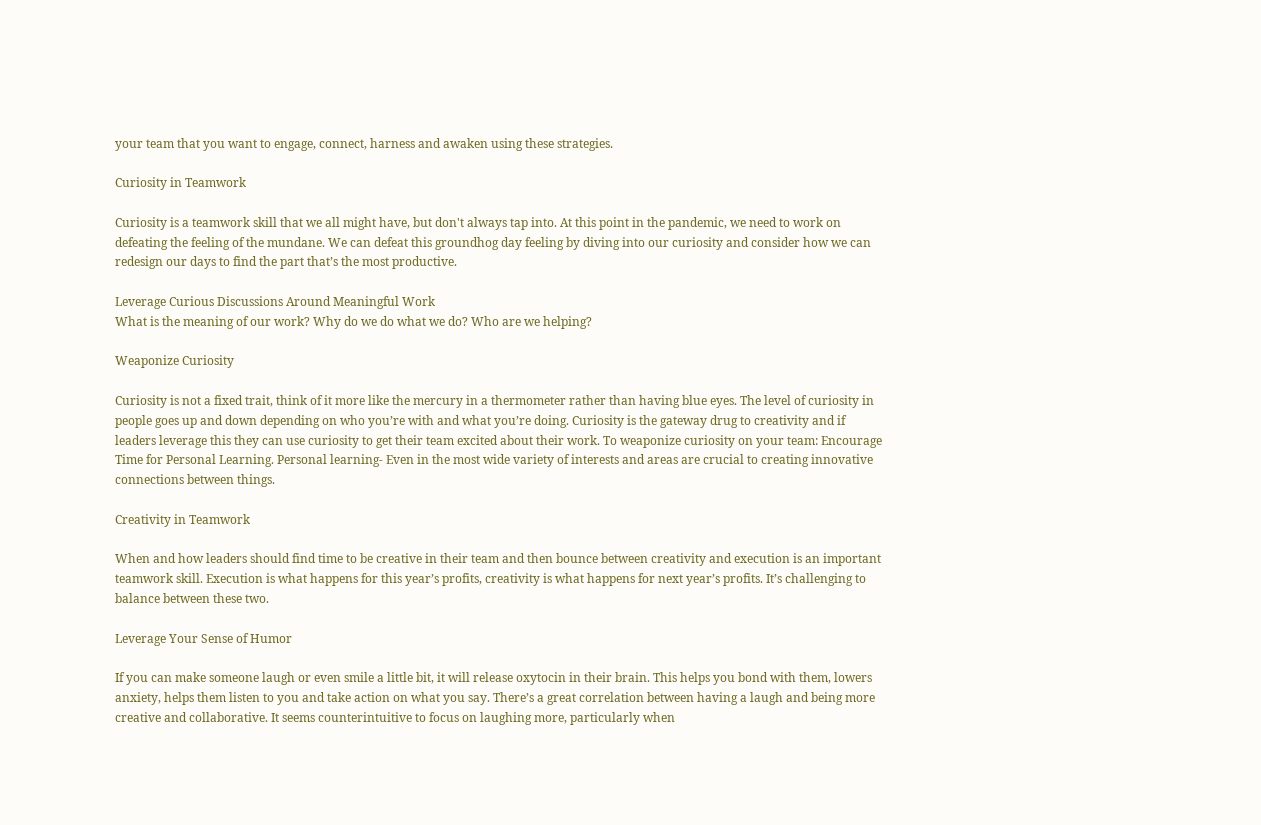your team that you want to engage, connect, harness and awaken using these strategies.

Curiosity in Teamwork

Curiosity is a teamwork skill that we all might have, but don't always tap into. At this point in the pandemic, we need to work on defeating the feeling of the mundane. We can defeat this groundhog day feeling by diving into our curiosity and consider how we can redesign our days to find the part that’s the most productive.

Leverage Curious Discussions Around Meaningful Work
What is the meaning of our work? Why do we do what we do? Who are we helping?

Weaponize Curiosity

Curiosity is not a fixed trait, think of it more like the mercury in a thermometer rather than having blue eyes. The level of curiosity in people goes up and down depending on who you’re with and what you’re doing. Curiosity is the gateway drug to creativity and if leaders leverage this they can use curiosity to get their team excited about their work. To weaponize curiosity on your team: Encourage Time for Personal Learning. Personal learning- Even in the most wide variety of interests and areas are crucial to creating innovative connections between things.

Creativity in Teamwork

When and how leaders should find time to be creative in their team and then bounce between creativity and execution is an important teamwork skill. Execution is what happens for this year’s profits, creativity is what happens for next year’s profits. It’s challenging to balance between these two.

Leverage Your Sense of Humor

If you can make someone laugh or even smile a little bit, it will release oxytocin in their brain. This helps you bond with them, lowers anxiety, helps them listen to you and take action on what you say. There’s a great correlation between having a laugh and being more creative and collaborative. It seems counterintuitive to focus on laughing more, particularly when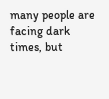many people are facing dark times, but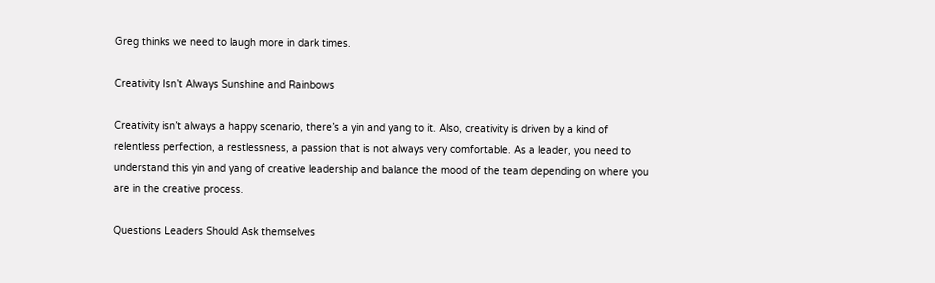Greg thinks we need to laugh more in dark times.

Creativity Isn’t Always Sunshine and Rainbows

Creativity isn’t always a happy scenario, there’s a yin and yang to it. Also, creativity is driven by a kind of relentless perfection, a restlessness, a passion that is not always very comfortable. As a leader, you need to understand this yin and yang of creative leadership and balance the mood of the team depending on where you are in the creative process.

Questions Leaders Should Ask themselves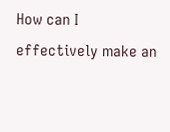How can I effectively make an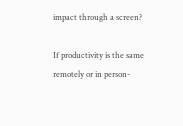impact through a screen?

If productivity is the same remotely or in person-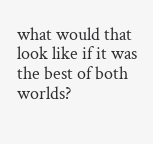what would that look like if it was the best of both worlds?